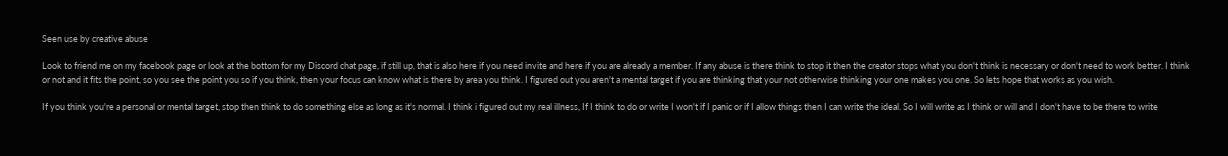Seen use by creative abuse

Look to friend me on my facebook page or look at the bottom for my Discord chat page, if still up, that is also here if you need invite and here if you are already a member. If any abuse is there think to stop it then the creator stops what you don't think is necessary or don't need to work better. I think or not and it fits the point, so you see the point you so if you think, then your focus can know what is there by area you think. I figured out you aren't a mental target if you are thinking that your not otherwise thinking your one makes you one. So lets hope that works as you wish.

If you think you're a personal or mental target, stop then think to do something else as long as it's normal. I think i figured out my real illness, If I think to do or write I won't if I panic or if I allow things then I can write the ideal. So I will write as I think or will and I don't have to be there to write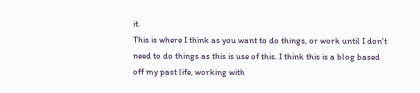it.
This is where I think as you want to do things, or work until I don't need to do things as this is use of this. I think this is a blog based off my past life, working with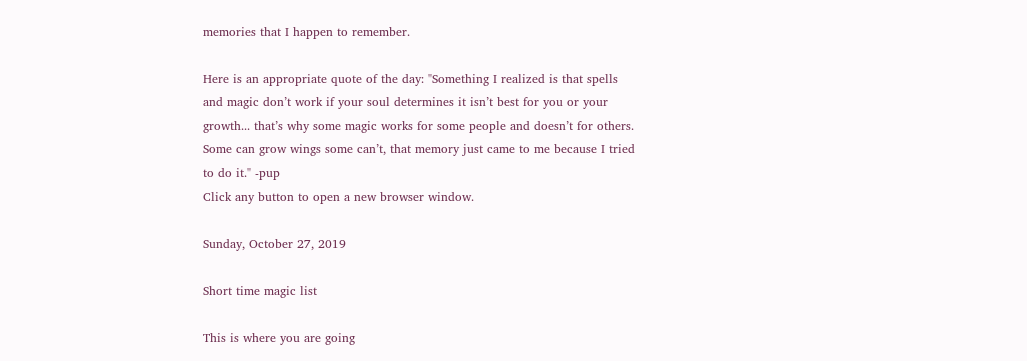memories that I happen to remember.

Here is an appropriate quote of the day: "Something I realized is that spells and magic don’t work if your soul determines it isn’t best for you or your growth... that’s why some magic works for some people and doesn’t for others. Some can grow wings some can’t, that memory just came to me because I tried to do it." -pup
Click any button to open a new browser window.

Sunday, October 27, 2019

Short time magic list

This is where you are going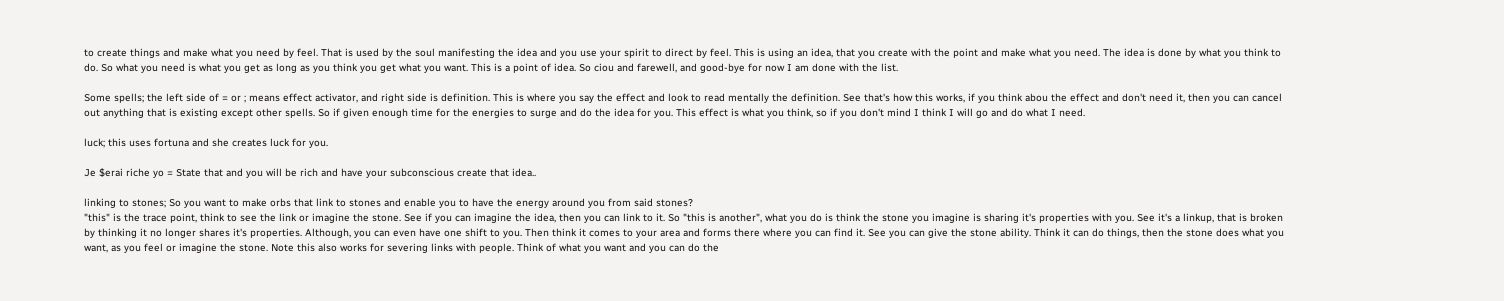to create things and make what you need by feel. That is used by the soul manifesting the idea and you use your spirit to direct by feel. This is using an idea, that you create with the point and make what you need. The idea is done by what you think to do. So what you need is what you get as long as you think you get what you want. This is a point of idea. So ciou and farewell, and good-bye for now I am done with the list.

Some spells; the left side of = or ; means effect activator, and right side is definition. This is where you say the effect and look to read mentally the definition. See that's how this works, if you think abou the effect and don't need it, then you can cancel out anything that is existing except other spells. So if given enough time for the energies to surge and do the idea for you. This effect is what you think, so if you don't mind I think I will go and do what I need.

luck; this uses fortuna and she creates luck for you.

Je $erai riche yo = State that and you will be rich and have your subconscious create that idea..

linking to stones; So you want to make orbs that link to stones and enable you to have the energy around you from said stones?
"this" is the trace point, think to see the link or imagine the stone. See if you can imagine the idea, then you can link to it. So "this is another", what you do is think the stone you imagine is sharing it's properties with you. See it's a linkup, that is broken by thinking it no longer shares it's properties. Although, you can even have one shift to you. Then think it comes to your area and forms there where you can find it. See you can give the stone ability. Think it can do things, then the stone does what you want, as you feel or imagine the stone. Note this also works for severing links with people. Think of what you want and you can do the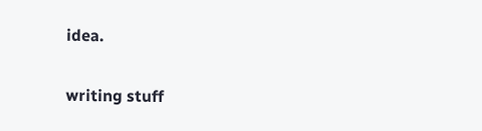idea.

writing stuff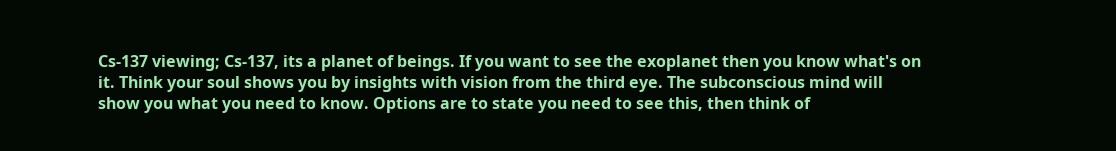Cs-137 viewing; Cs-137, its a planet of beings. If you want to see the exoplanet then you know what's on it. Think your soul shows you by insights with vision from the third eye. The subconscious mind will show you what you need to know. Options are to state you need to see this, then think of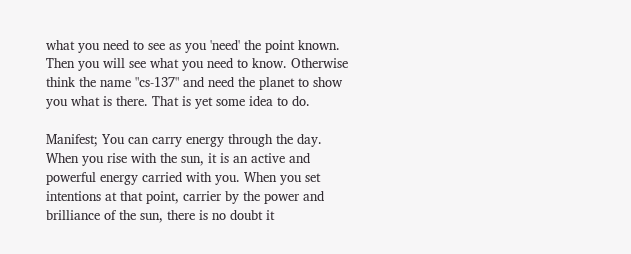what you need to see as you 'need' the point known. Then you will see what you need to know. Otherwise think the name "cs-137" and need the planet to show you what is there. That is yet some idea to do.

Manifest; You can carry energy through the day. When you rise with the sun, it is an active and powerful energy carried with you. When you set intentions at that point, carrier by the power and brilliance of the sun, there is no doubt it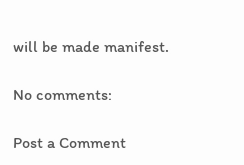will be made manifest.

No comments:

Post a Comment